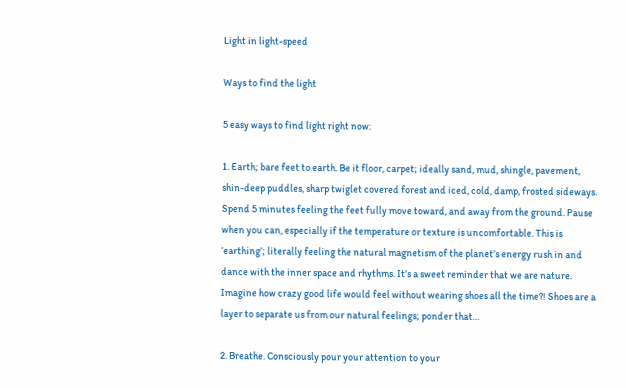Light in light-speed

Ways to find the light

5 easy ways to find light right now:

1. Earth; bare feet to earth. Be it floor, carpet; ideally sand, mud, shingle, pavement, shin-deep puddles, sharp twiglet covered forest and iced, cold, damp, frosted sideways. Spend 5 minutes feeling the feet fully move toward, and away from the ground. Pause when you can, especially if the temperature or texture is uncomfortable. This is ‘earthing’; literally feeling the natural magnetism of the planet’s energy rush in and dance with the inner space and rhythms. It’s a sweet reminder that we are nature. Imagine how crazy good life would feel without wearing shoes all the time?! Shoes are a layer to separate us from our natural feelings; ponder that…

2. Breathe. Consciously pour your attention to your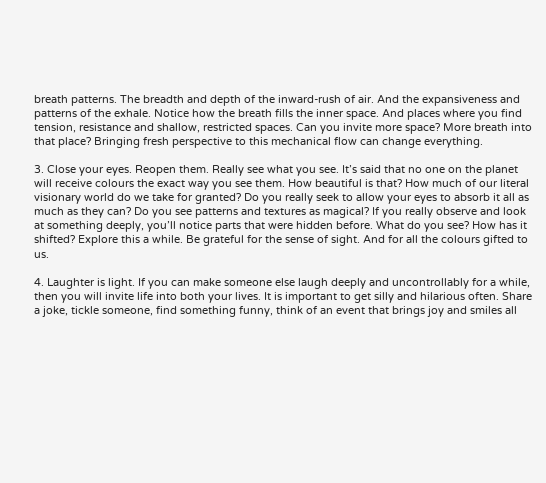breath patterns. The breadth and depth of the inward-rush of air. And the expansiveness and patterns of the exhale. Notice how the breath fills the inner space. And places where you find tension, resistance and shallow, restricted spaces. Can you invite more space? More breath into that place? Bringing fresh perspective to this mechanical flow can change everything.

3. Close your eyes. Reopen them. Really see what you see. It’s said that no one on the planet will receive colours the exact way you see them. How beautiful is that? How much of our literal visionary world do we take for granted? Do you really seek to allow your eyes to absorb it all as much as they can? Do you see patterns and textures as magical? If you really observe and look at something deeply, you’ll notice parts that were hidden before. What do you see? How has it shifted? Explore this a while. Be grateful for the sense of sight. And for all the colours gifted to us.

4. Laughter is light. If you can make someone else laugh deeply and uncontrollably for a while, then you will invite life into both your lives. It is important to get silly and hilarious often. Share a joke, tickle someone, find something funny, think of an event that brings joy and smiles all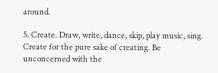around.

5. Create. Draw, write, dance, skip, play music, sing. Create for the pure sake of creating. Be unconcerned with the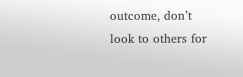outcome, don’t look to others for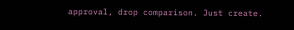approval, drop comparison. Just create.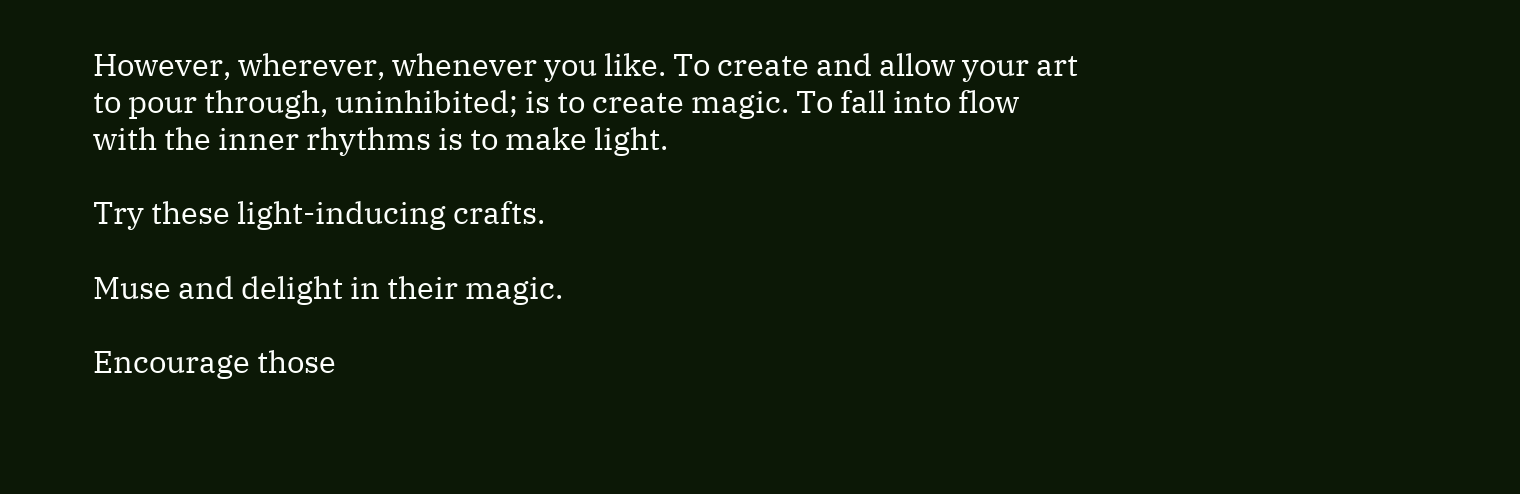However, wherever, whenever you like. To create and allow your art to pour through, uninhibited; is to create magic. To fall into flow with the inner rhythms is to make light.

Try these light-inducing crafts.

Muse and delight in their magic.

Encourage those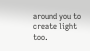around you to create light too.